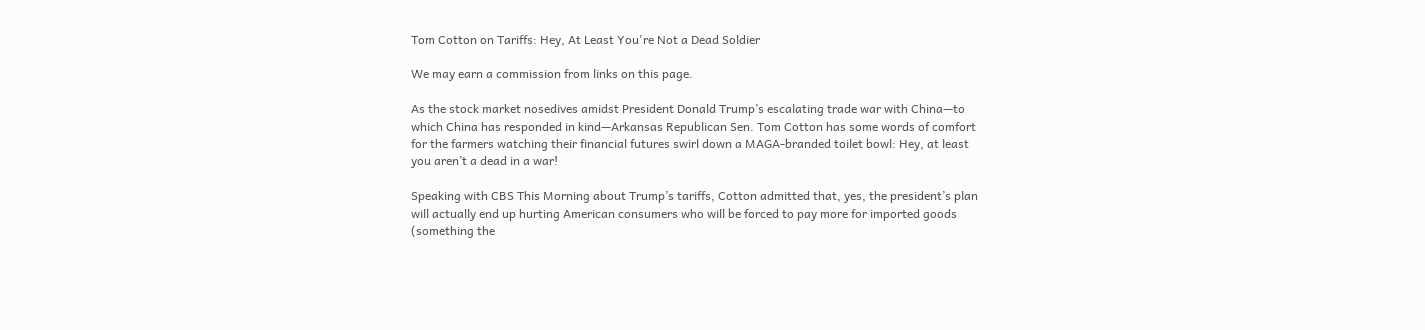Tom Cotton on Tariffs: Hey, At Least You're Not a Dead Soldier

We may earn a commission from links on this page.

As the stock market nosedives amidst President Donald Trump’s escalating trade war with China—to which China has responded in kind—Arkansas Republican Sen. Tom Cotton has some words of comfort for the farmers watching their financial futures swirl down a MAGA-branded toilet bowl: Hey, at least you aren’t a dead in a war!

Speaking with CBS This Morning about Trump’s tariffs, Cotton admitted that, yes, the president’s plan will actually end up hurting American consumers who will be forced to pay more for imported goods (something the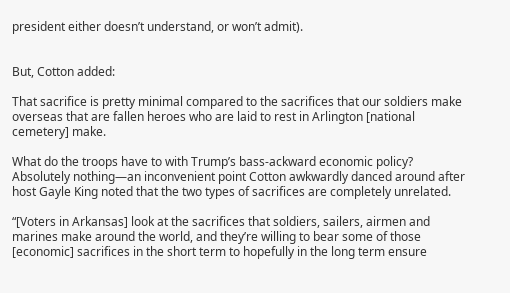president either doesn’t understand, or won’t admit).


But, Cotton added:

That sacrifice is pretty minimal compared to the sacrifices that our soldiers make overseas that are fallen heroes who are laid to rest in Arlington [national cemetery] make.

What do the troops have to with Trump’s bass-ackward economic policy? Absolutely nothing—an inconvenient point Cotton awkwardly danced around after host Gayle King noted that the two types of sacrifices are completely unrelated.

“[Voters in Arkansas] look at the sacrifices that soldiers, sailers, airmen and marines make around the world, and they’re willing to bear some of those [economic] sacrifices in the short term to hopefully in the long term ensure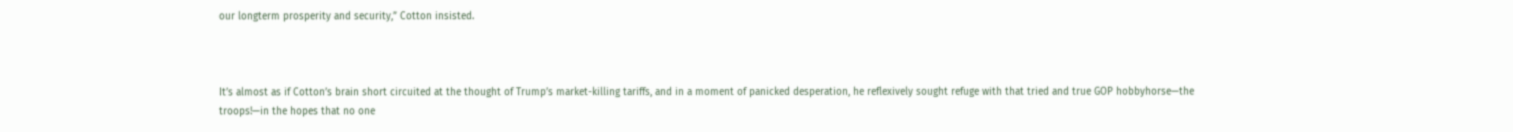our longterm prosperity and security,” Cotton insisted.



It’s almost as if Cotton’s brain short circuited at the thought of Trump’s market-killing tariffs, and in a moment of panicked desperation, he reflexively sought refuge with that tried and true GOP hobbyhorse—the troops!—in the hopes that no one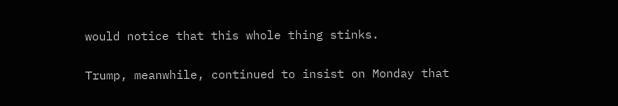would notice that this whole thing stinks.


Trump, meanwhile, continued to insist on Monday that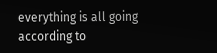everything is all going according to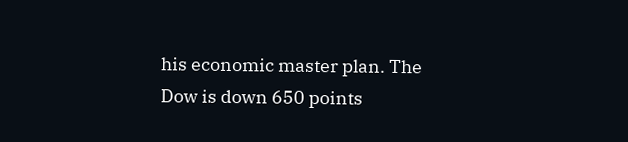his economic master plan. The Dow is down 650 points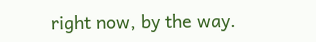right now, by the way.